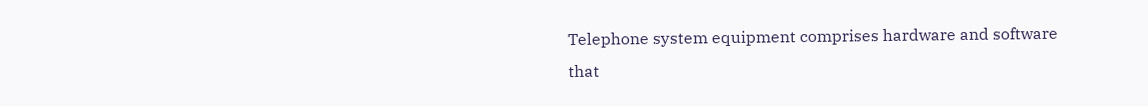Telephone system equipment comprises hardware and software that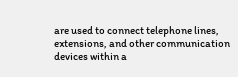are used to connect telephone lines, extensions, and other communication devices within a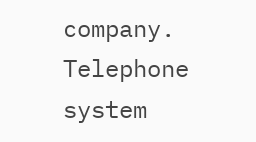company. Telephone system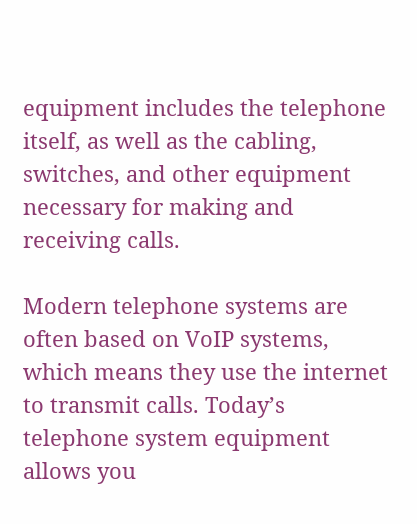equipment includes the telephone itself, as well as the cabling, switches, and other equipment necessary for making and receiving calls.

Modern telephone systems are often based on VoIP systems, which means they use the internet to transmit calls. Today’s telephone system equipment allows you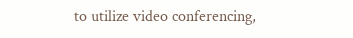to utilize video conferencing,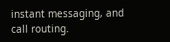instant messaging, and call routing.